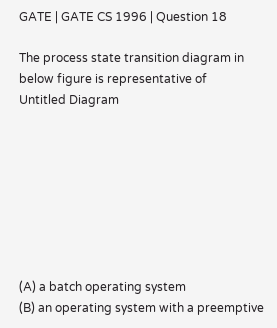GATE | GATE CS 1996 | Question 18

The process state transition diagram in below figure is representative of
Untitled Diagram








(A) a batch operating system
(B) an operating system with a preemptive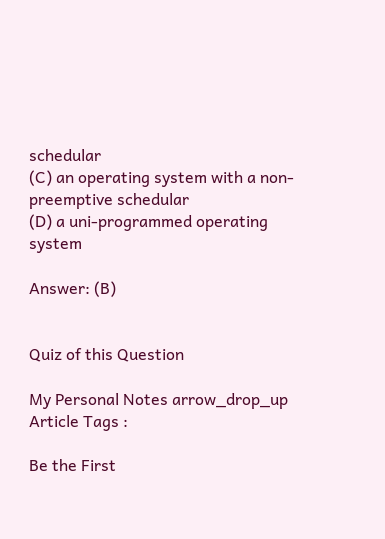schedular
(C) an operating system with a non-preemptive schedular
(D) a uni-programmed operating system

Answer: (B)


Quiz of this Question

My Personal Notes arrow_drop_up
Article Tags :

Be the First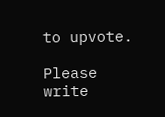to upvote.

Please write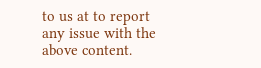to us at to report any issue with the above content.